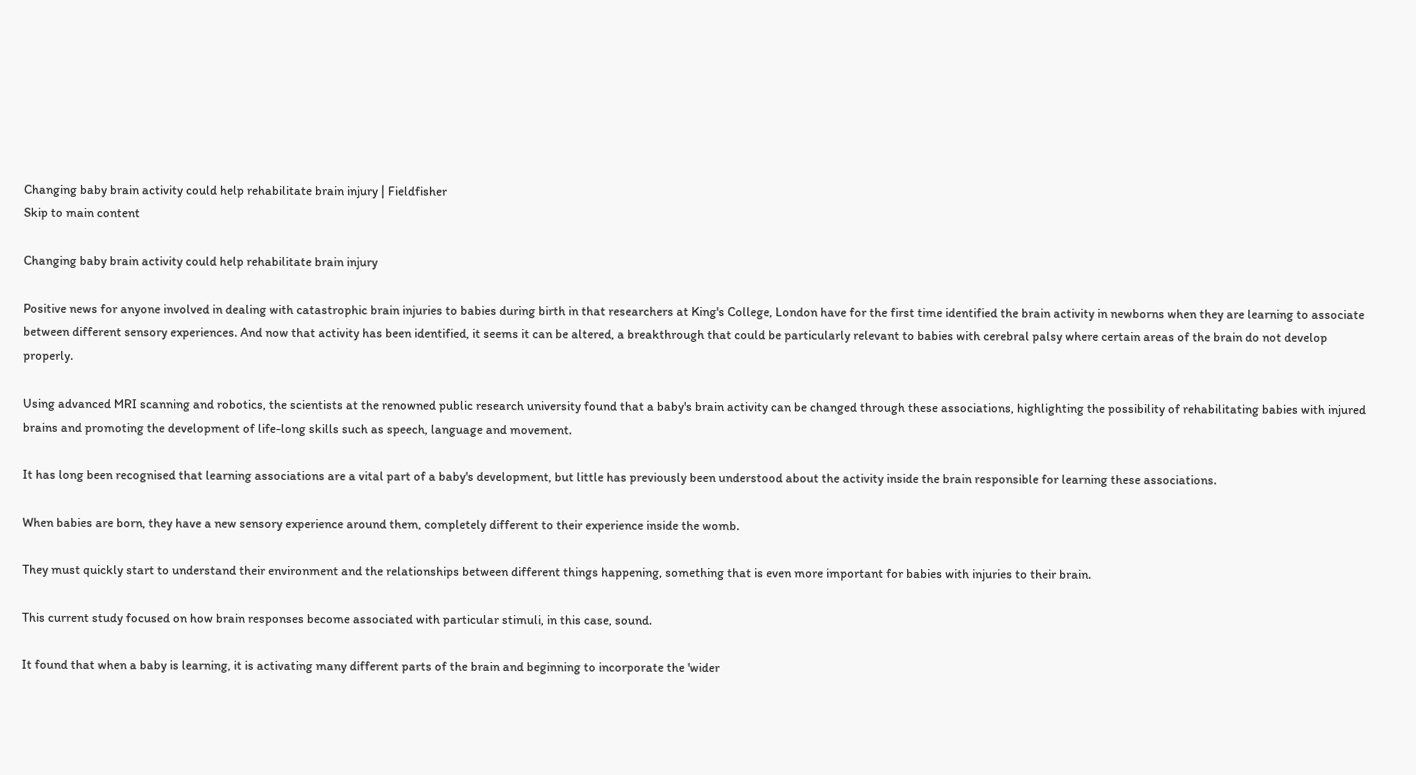Changing baby brain activity could help rehabilitate brain injury | Fieldfisher
Skip to main content

Changing baby brain activity could help rehabilitate brain injury

Positive news for anyone involved in dealing with catastrophic brain injuries to babies during birth in that researchers at King's College, London have for the first time identified the brain activity in newborns when they are learning to associate between different sensory experiences. And now that activity has been identified, it seems it can be altered, a breakthrough that could be particularly relevant to babies with cerebral palsy where certain areas of the brain do not develop properly.

Using advanced MRI scanning and robotics, the scientists at the renowned public research university found that a baby's brain activity can be changed through these associations, highlighting the possibility of rehabilitating babies with injured brains and promoting the development of life-long skills such as speech, language and movement.

It has long been recognised that learning associations are a vital part of a baby's development, but little has previously been understood about the activity inside the brain responsible for learning these associations.

When babies are born, they have a new sensory experience around them, completely different to their experience inside the womb.

They must quickly start to understand their environment and the relationships between different things happening, something that is even more important for babies with injuries to their brain.

This current study focused on how brain responses become associated with particular stimuli, in this case, sound.

It found that when a baby is learning, it is activating many different parts of the brain and beginning to incorporate the 'wider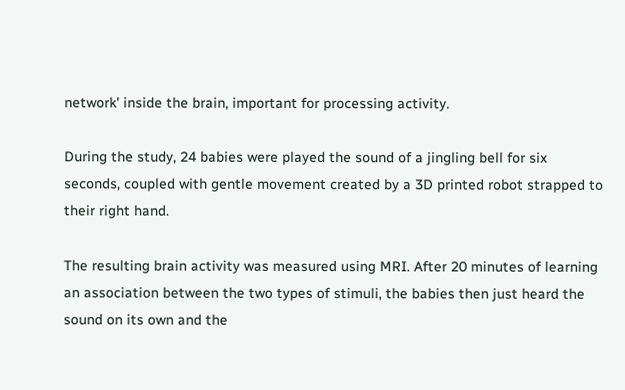network' inside the brain, important for processing activity.

During the study, 24 babies were played the sound of a jingling bell for six seconds, coupled with gentle movement created by a 3D printed robot strapped to their right hand.

The resulting brain activity was measured using MRI. After 20 minutes of learning an association between the two types of stimuli, the babies then just heard the sound on its own and the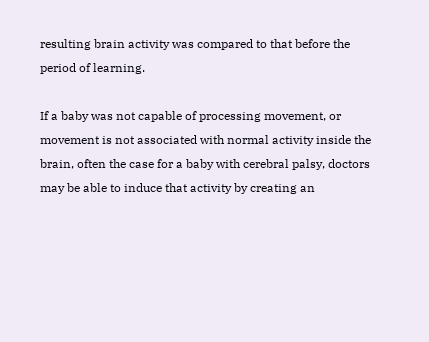resulting brain activity was compared to that before the period of learning.

If a baby was not capable of processing movement, or movement is not associated with normal activity inside the brain, often the case for a baby with cerebral palsy, doctors may be able to induce that activity by creating an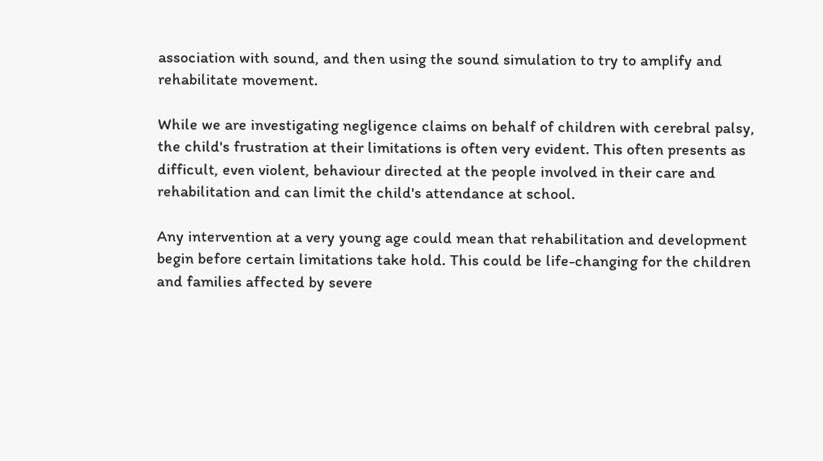association with sound, and then using the sound simulation to try to amplify and rehabilitate movement.

While we are investigating negligence claims on behalf of children with cerebral palsy, the child's frustration at their limitations is often very evident. This often presents as difficult, even violent, behaviour directed at the people involved in their care and rehabilitation and can limit the child's attendance at school.

Any intervention at a very young age could mean that rehabilitation and development begin before certain limitations take hold. This could be life-changing for the children and families affected by severe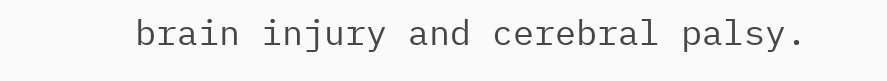brain injury and cerebral palsy.